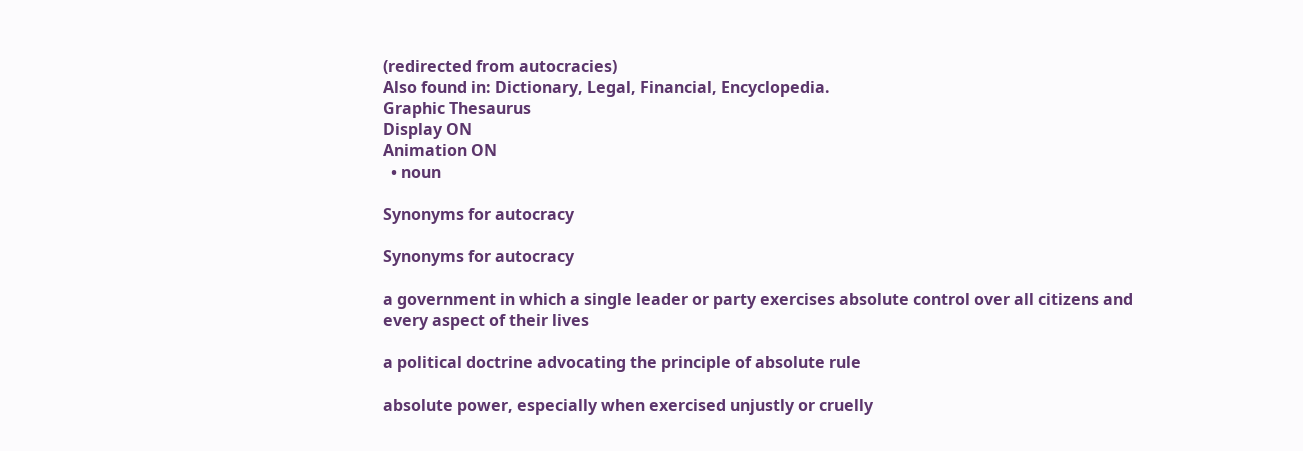(redirected from autocracies)
Also found in: Dictionary, Legal, Financial, Encyclopedia.
Graphic Thesaurus
Display ON
Animation ON
  • noun

Synonyms for autocracy

Synonyms for autocracy

a government in which a single leader or party exercises absolute control over all citizens and every aspect of their lives

a political doctrine advocating the principle of absolute rule

absolute power, especially when exercised unjustly or cruelly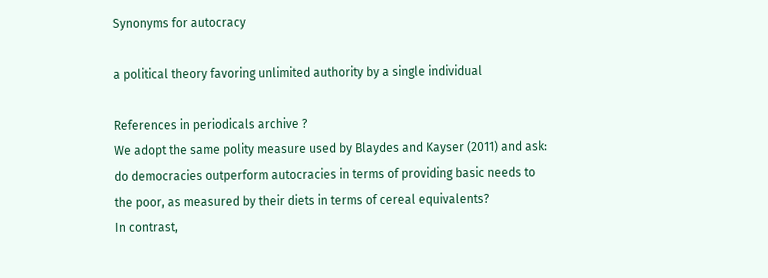Synonyms for autocracy

a political theory favoring unlimited authority by a single individual

References in periodicals archive ?
We adopt the same polity measure used by Blaydes and Kayser (2011) and ask: do democracies outperform autocracies in terms of providing basic needs to the poor, as measured by their diets in terms of cereal equivalents?
In contrast,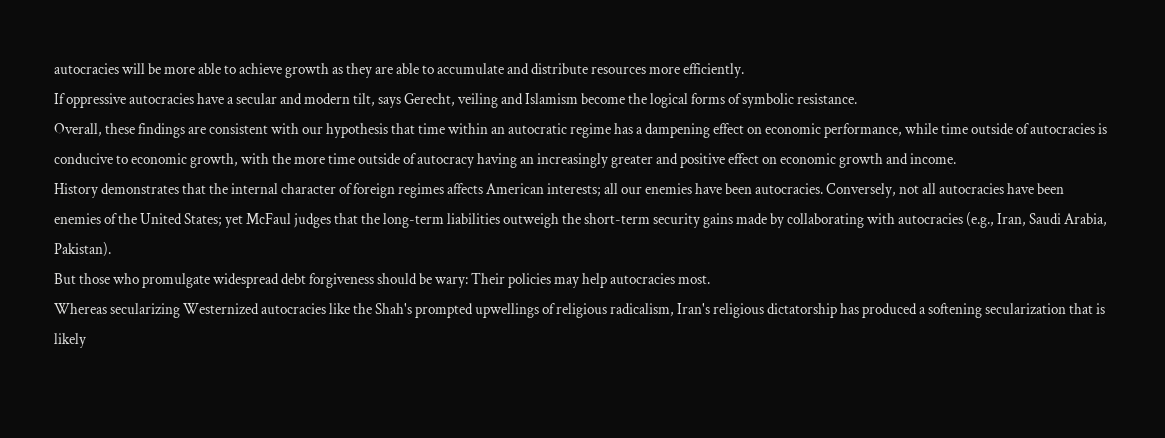autocracies will be more able to achieve growth as they are able to accumulate and distribute resources more efficiently.
If oppressive autocracies have a secular and modern tilt, says Gerecht, veiling and Islamism become the logical forms of symbolic resistance.
Overall, these findings are consistent with our hypothesis that time within an autocratic regime has a dampening effect on economic performance, while time outside of autocracies is conducive to economic growth, with the more time outside of autocracy having an increasingly greater and positive effect on economic growth and income.
History demonstrates that the internal character of foreign regimes affects American interests; all our enemies have been autocracies. Conversely, not all autocracies have been enemies of the United States; yet McFaul judges that the long-term liabilities outweigh the short-term security gains made by collaborating with autocracies (e.g., Iran, Saudi Arabia, Pakistan).
But those who promulgate widespread debt forgiveness should be wary: Their policies may help autocracies most.
Whereas secularizing Westernized autocracies like the Shah's prompted upwellings of religious radicalism, Iran's religious dictatorship has produced a softening secularization that is likely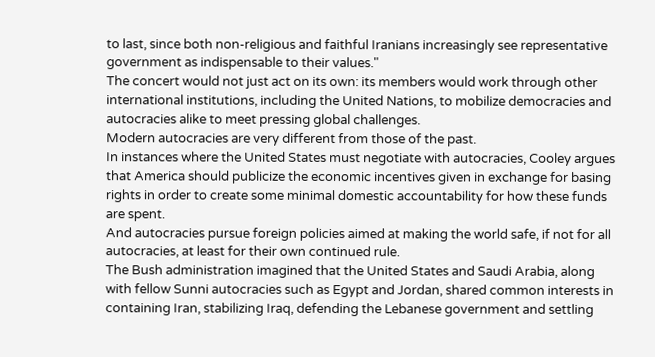to last, since both non-religious and faithful Iranians increasingly see representative government as indispensable to their values."
The concert would not just act on its own: its members would work through other international institutions, including the United Nations, to mobilize democracies and autocracies alike to meet pressing global challenges.
Modern autocracies are very different from those of the past.
In instances where the United States must negotiate with autocracies, Cooley argues that America should publicize the economic incentives given in exchange for basing rights in order to create some minimal domestic accountability for how these funds are spent.
And autocracies pursue foreign policies aimed at making the world safe, if not for all autocracies, at least for their own continued rule.
The Bush administration imagined that the United States and Saudi Arabia, along with fellow Sunni autocracies such as Egypt and Jordan, shared common interests in containing Iran, stabilizing Iraq, defending the Lebanese government and settling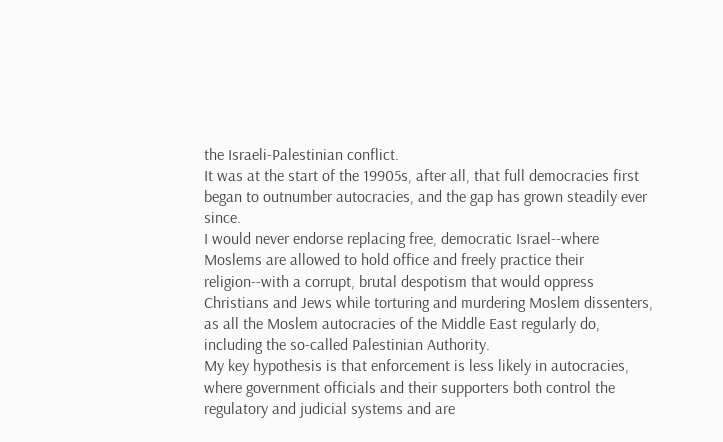the Israeli-Palestinian conflict.
It was at the start of the 19905s, after all, that full democracies first began to outnumber autocracies, and the gap has grown steadily ever since.
I would never endorse replacing free, democratic Israel--where Moslems are allowed to hold office and freely practice their religion--with a corrupt, brutal despotism that would oppress Christians and Jews while torturing and murdering Moslem dissenters, as all the Moslem autocracies of the Middle East regularly do, including the so-called Palestinian Authority.
My key hypothesis is that enforcement is less likely in autocracies, where government officials and their supporters both control the regulatory and judicial systems and are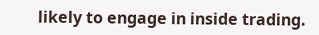likely to engage in inside trading.